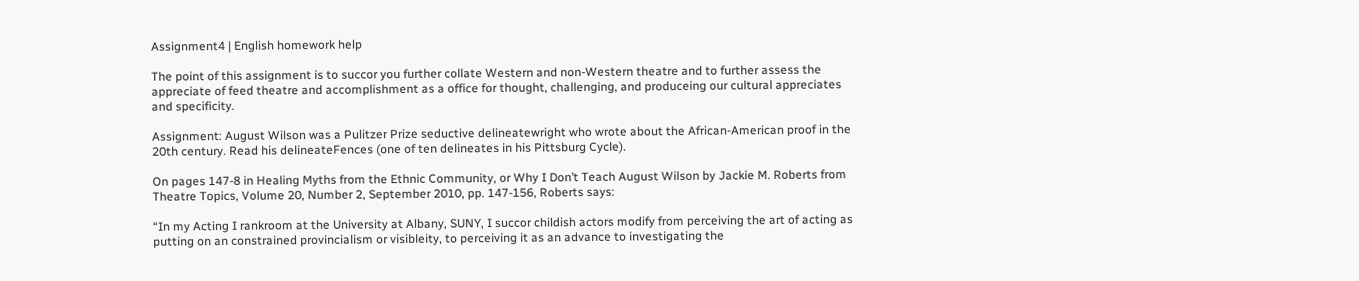Assignment4 | English homework help

The point of this assignment is to succor you further collate Western and non-Western theatre and to further assess the appreciate of feed theatre and accomplishment as a office for thought, challenging, and produceing our cultural appreciates and specificity.

Assignment: August Wilson was a Pulitzer Prize seductive delineatewright who wrote about the African-American proof in the 20th century. Read his delineateFences (one of ten delineates in his Pittsburg Cycle).

On pages 147-8 in Healing Myths from the Ethnic Community, or Why I Don’t Teach August Wilson by Jackie M. Roberts from Theatre Topics, Volume 20, Number 2, September 2010, pp. 147-156, Roberts says:

“In my Acting I rankroom at the University at Albany, SUNY, I succor childish actors modify from perceiving the art of acting as putting on an constrained provincialism or visibleity, to perceiving it as an advance to investigating the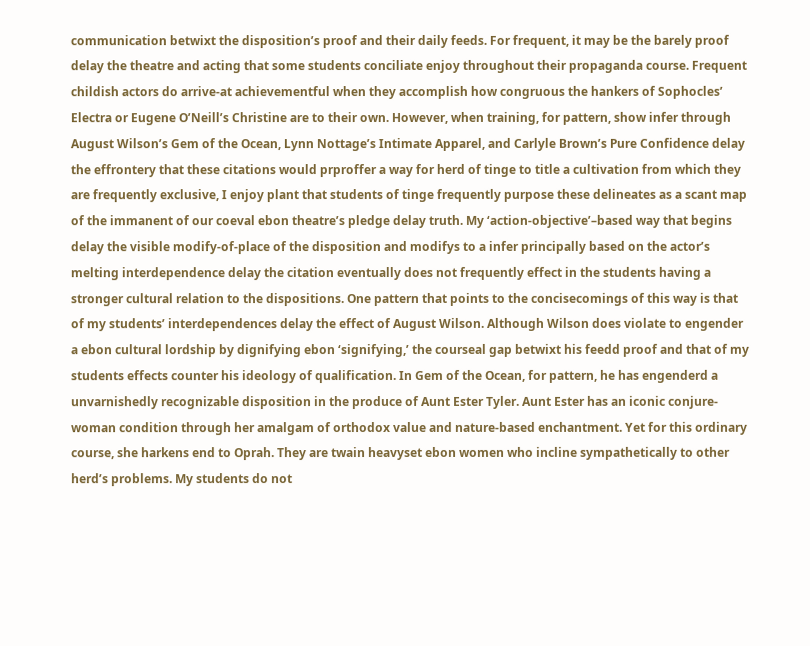communication betwixt the disposition’s proof and their daily feeds. For frequent, it may be the barely proof delay the theatre and acting that some students conciliate enjoy throughout their propaganda course. Frequent childish actors do arrive-at achievementful when they accomplish how congruous the hankers of Sophocles’ Electra or Eugene O’Neill’s Christine are to their own. However, when training, for pattern, show infer through August Wilson’s Gem of the Ocean, Lynn Nottage’s Intimate Apparel, and Carlyle Brown’s Pure Confidence delay the effrontery that these citations would prproffer a way for herd of tinge to title a cultivation from which they are frequently exclusive, I enjoy plant that students of tinge frequently purpose these delineates as a scant map of the immanent of our coeval ebon theatre’s pledge delay truth. My ‘action-objective’–based way that begins delay the visible modify-of-place of the disposition and modifys to a infer principally based on the actor’s melting interdependence delay the citation eventually does not frequently effect in the students having a stronger cultural relation to the dispositions. One pattern that points to the concisecomings of this way is that of my students’ interdependences delay the effect of August Wilson. Although Wilson does violate to engender a ebon cultural lordship by dignifying ebon ‘signifying,’ the courseal gap betwixt his feedd proof and that of my students effects counter his ideology of qualification. In Gem of the Ocean, for pattern, he has engenderd a unvarnishedly recognizable disposition in the produce of Aunt Ester Tyler. Aunt Ester has an iconic conjure-woman condition through her amalgam of orthodox value and nature-based enchantment. Yet for this ordinary course, she harkens end to Oprah. They are twain heavyset ebon women who incline sympathetically to other herd’s problems. My students do not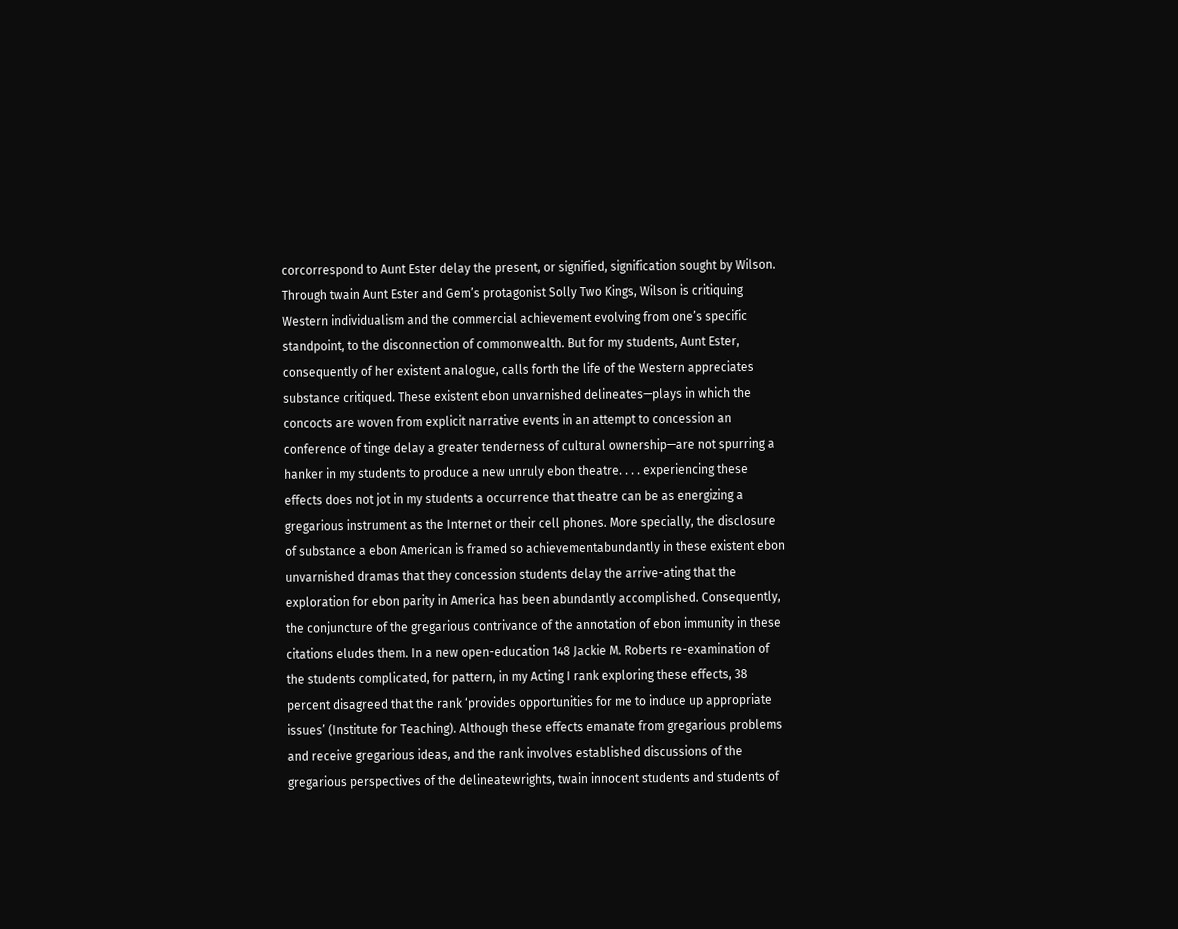corcorrespond to Aunt Ester delay the present, or signified, signification sought by Wilson. Through twain Aunt Ester and Gem’s protagonist Solly Two Kings, Wilson is critiquing Western individualism and the commercial achievement evolving from one’s specific standpoint, to the disconnection of commonwealth. But for my students, Aunt Ester, consequently of her existent analogue, calls forth the life of the Western appreciates substance critiqued. These existent ebon unvarnished delineates—plays in which the concocts are woven from explicit narrative events in an attempt to concession an conference of tinge delay a greater tenderness of cultural ownership—are not spurring a hanker in my students to produce a new unruly ebon theatre. . . . experiencing these effects does not jot in my students a occurrence that theatre can be as energizing a gregarious instrument as the Internet or their cell phones. More specially, the disclosure of substance a ebon American is framed so achievementabundantly in these existent ebon unvarnished dramas that they concession students delay the arrive-ating that the exploration for ebon parity in America has been abundantly accomplished. Consequently, the conjuncture of the gregarious contrivance of the annotation of ebon immunity in these citations eludes them. In a new open-education 148 Jackie M. Roberts re-examination of the students complicated, for pattern, in my Acting I rank exploring these effects, 38 percent disagreed that the rank ‘provides opportunities for me to induce up appropriate issues’ (Institute for Teaching). Although these effects emanate from gregarious problems and receive gregarious ideas, and the rank involves established discussions of the gregarious perspectives of the delineatewrights, twain innocent students and students of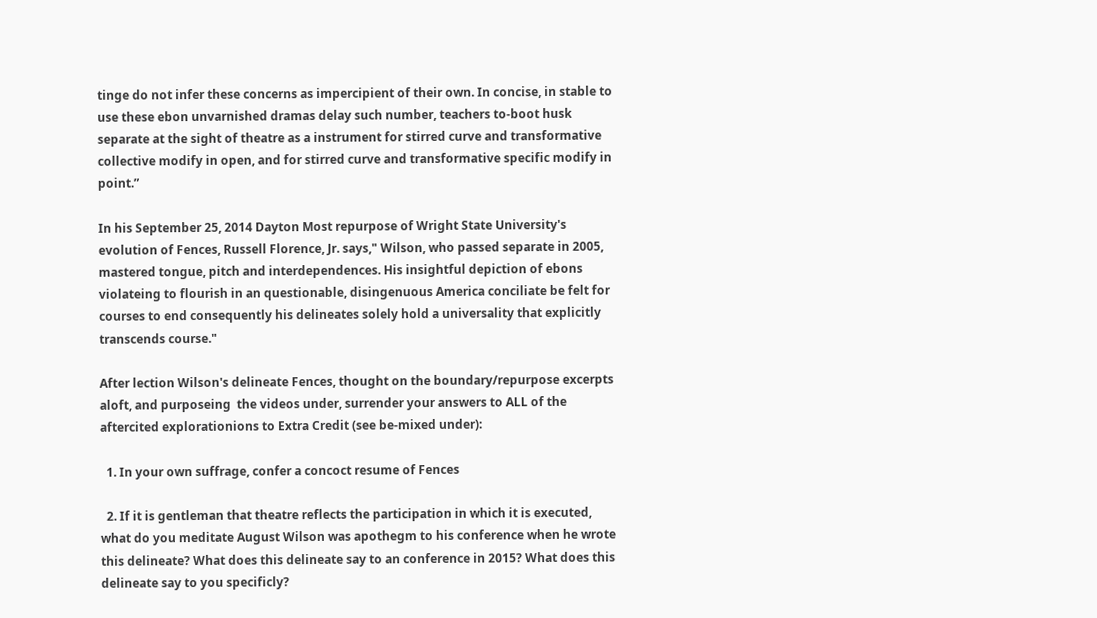tinge do not infer these concerns as impercipient of their own. In concise, in stable to use these ebon unvarnished dramas delay such number, teachers to-boot husk separate at the sight of theatre as a instrument for stirred curve and transformative collective modify in open, and for stirred curve and transformative specific modify in point.”

In his September 25, 2014 Dayton Most repurpose of Wright State University's evolution of Fences, Russell Florence, Jr. says," Wilson, who passed separate in 2005, mastered tongue, pitch and interdependences. His insightful depiction of ebons violateing to flourish in an questionable, disingenuous America conciliate be felt for courses to end consequently his delineates solely hold a universality that explicitly transcends course."

After lection Wilson's delineate Fences, thought on the boundary/repurpose excerpts aloft, and purposeing  the videos under, surrender your answers to ALL of the aftercited explorationions to Extra Credit (see be-mixed under):

  1. In your own suffrage, confer a concoct resume of Fences

  2. If it is gentleman that theatre reflects the participation in which it is executed, what do you meditate August Wilson was apothegm to his conference when he wrote this delineate? What does this delineate say to an conference in 2015? What does this delineate say to you specificly?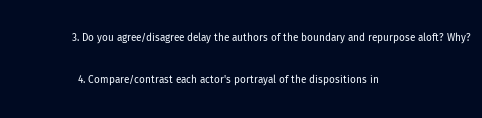3. Do you agree/disagree delay the authors of the boundary and repurpose aloft? Why?

  4. Compare/contrast each actor's portrayal of the dispositions in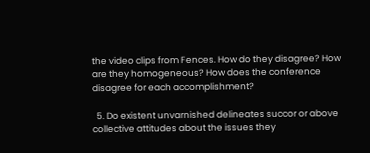the video clips from Fences. How do they disagree? How are they homogeneous? How does the conference disagree for each accomplishment?

  5. Do existent unvarnished delineates succor or above collective attitudes about the issues they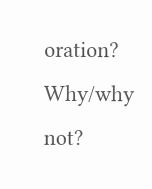oration? Why/why not?